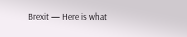Brexit — Here is what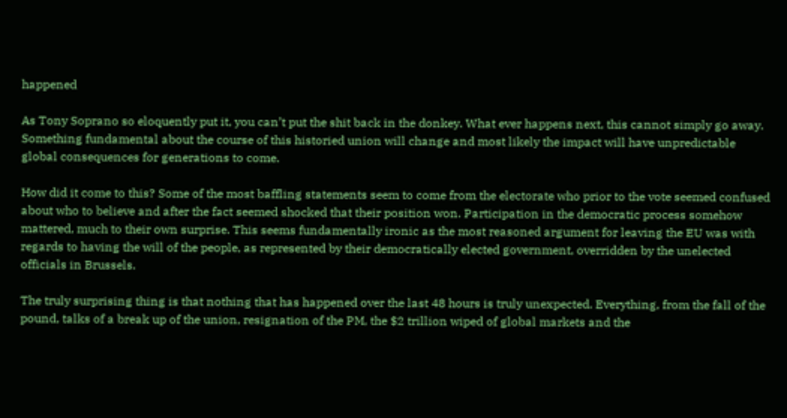happened

As Tony Soprano so eloquently put it, you can’t put the shit back in the donkey. What ever happens next, this cannot simply go away. Something fundamental about the course of this historied union will change and most likely the impact will have unpredictable global consequences for generations to come.

How did it come to this? Some of the most baffling statements seem to come from the electorate who prior to the vote seemed confused about who to believe and after the fact seemed shocked that their position won. Participation in the democratic process somehow mattered, much to their own surprise. This seems fundamentally ironic as the most reasoned argument for leaving the EU was with regards to having the will of the people, as represented by their democratically elected government, overridden by the unelected officials in Brussels.

The truly surprising thing is that nothing that has happened over the last 48 hours is truly unexpected. Everything, from the fall of the pound, talks of a break up of the union, resignation of the PM, the $2 trillion wiped of global markets and the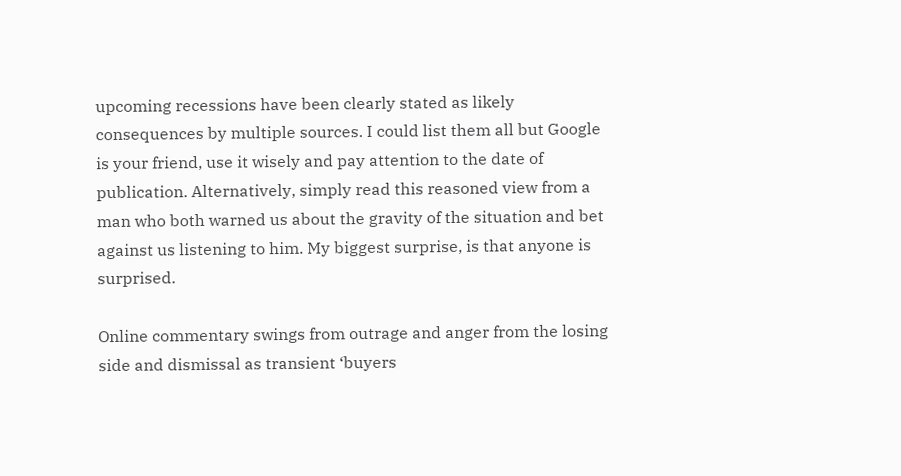upcoming recessions have been clearly stated as likely consequences by multiple sources. I could list them all but Google is your friend, use it wisely and pay attention to the date of publication. Alternatively, simply read this reasoned view from a man who both warned us about the gravity of the situation and bet against us listening to him. My biggest surprise, is that anyone is surprised.

Online commentary swings from outrage and anger from the losing side and dismissal as transient ‘buyers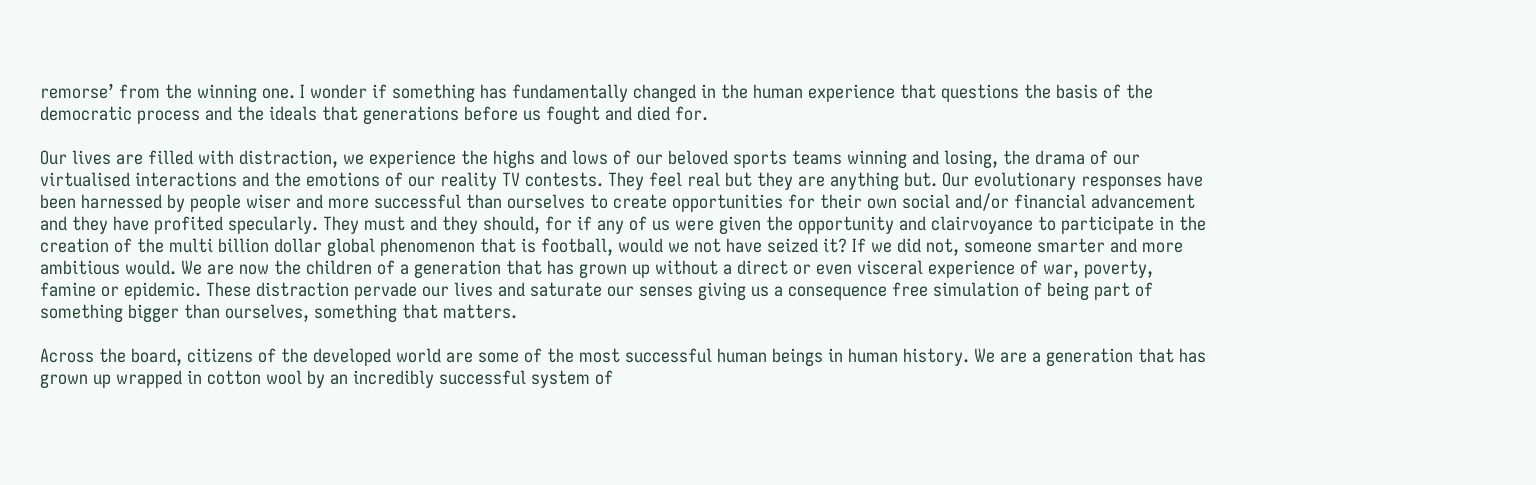remorse’ from the winning one. I wonder if something has fundamentally changed in the human experience that questions the basis of the democratic process and the ideals that generations before us fought and died for.

Our lives are filled with distraction, we experience the highs and lows of our beloved sports teams winning and losing, the drama of our virtualised interactions and the emotions of our reality TV contests. They feel real but they are anything but. Our evolutionary responses have been harnessed by people wiser and more successful than ourselves to create opportunities for their own social and/or financial advancement and they have profited specularly. They must and they should, for if any of us were given the opportunity and clairvoyance to participate in the creation of the multi billion dollar global phenomenon that is football, would we not have seized it? If we did not, someone smarter and more ambitious would. We are now the children of a generation that has grown up without a direct or even visceral experience of war, poverty, famine or epidemic. These distraction pervade our lives and saturate our senses giving us a consequence free simulation of being part of something bigger than ourselves, something that matters.

Across the board, citizens of the developed world are some of the most successful human beings in human history. We are a generation that has grown up wrapped in cotton wool by an incredibly successful system of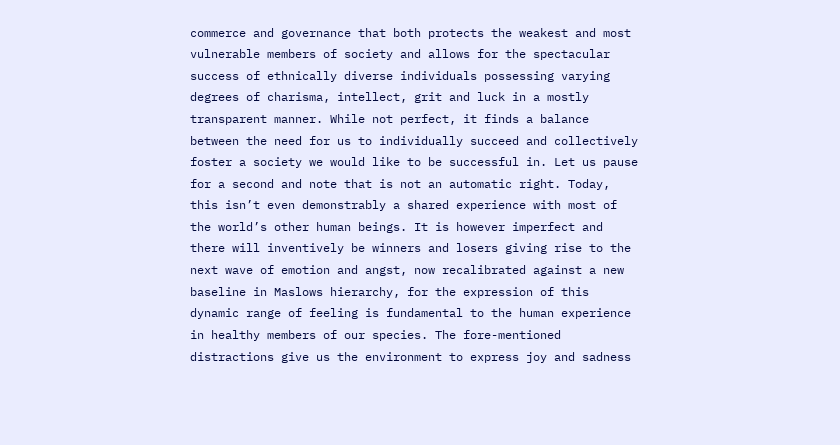commerce and governance that both protects the weakest and most vulnerable members of society and allows for the spectacular success of ethnically diverse individuals possessing varying degrees of charisma, intellect, grit and luck in a mostly transparent manner. While not perfect, it finds a balance between the need for us to individually succeed and collectively foster a society we would like to be successful in. Let us pause for a second and note that is not an automatic right. Today, this isn’t even demonstrably a shared experience with most of the world’s other human beings. It is however imperfect and there will inventively be winners and losers giving rise to the next wave of emotion and angst, now recalibrated against a new baseline in Maslows hierarchy, for the expression of this dynamic range of feeling is fundamental to the human experience in healthy members of our species. The fore-mentioned distractions give us the environment to express joy and sadness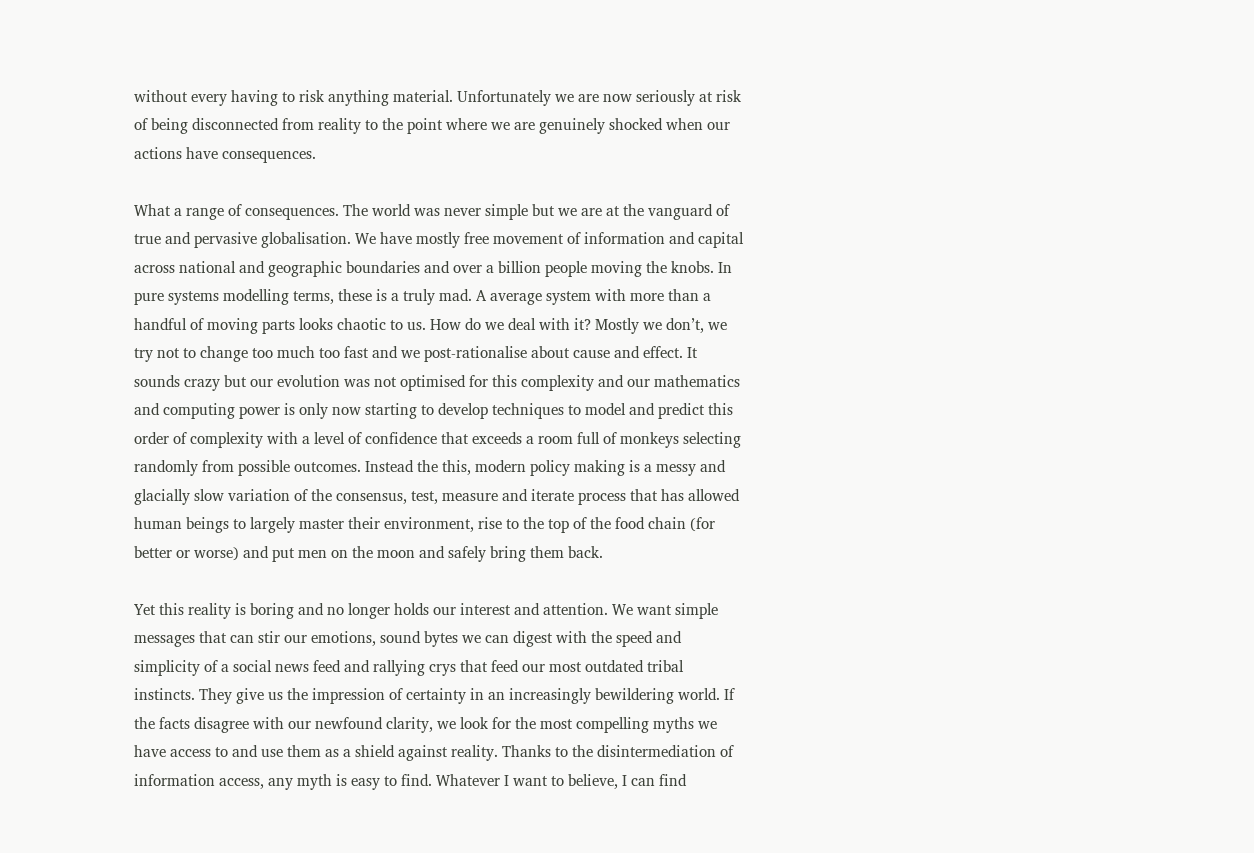without every having to risk anything material. Unfortunately we are now seriously at risk of being disconnected from reality to the point where we are genuinely shocked when our actions have consequences.

What a range of consequences. The world was never simple but we are at the vanguard of true and pervasive globalisation. We have mostly free movement of information and capital across national and geographic boundaries and over a billion people moving the knobs. In pure systems modelling terms, these is a truly mad. A average system with more than a handful of moving parts looks chaotic to us. How do we deal with it? Mostly we don’t, we try not to change too much too fast and we post-rationalise about cause and effect. It sounds crazy but our evolution was not optimised for this complexity and our mathematics and computing power is only now starting to develop techniques to model and predict this order of complexity with a level of confidence that exceeds a room full of monkeys selecting randomly from possible outcomes. Instead the this, modern policy making is a messy and glacially slow variation of the consensus, test, measure and iterate process that has allowed human beings to largely master their environment, rise to the top of the food chain (for better or worse) and put men on the moon and safely bring them back.

Yet this reality is boring and no longer holds our interest and attention. We want simple messages that can stir our emotions, sound bytes we can digest with the speed and simplicity of a social news feed and rallying crys that feed our most outdated tribal instincts. They give us the impression of certainty in an increasingly bewildering world. If the facts disagree with our newfound clarity, we look for the most compelling myths we have access to and use them as a shield against reality. Thanks to the disintermediation of information access, any myth is easy to find. Whatever I want to believe, I can find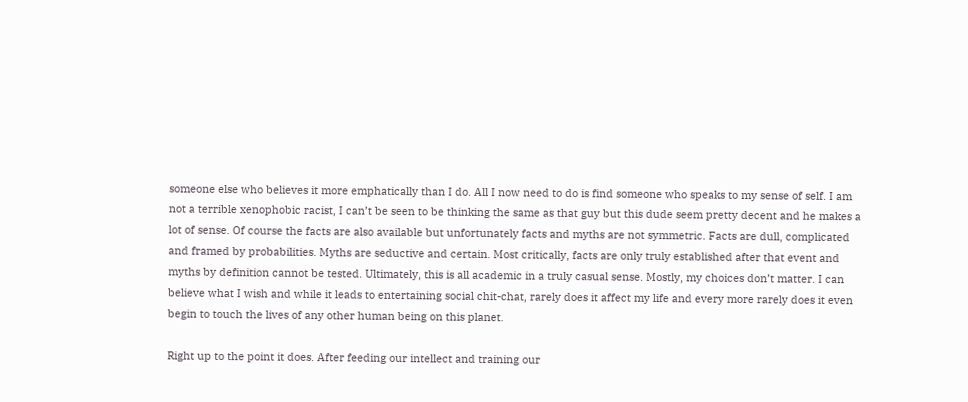someone else who believes it more emphatically than I do. All I now need to do is find someone who speaks to my sense of self. I am not a terrible xenophobic racist, I can’t be seen to be thinking the same as that guy but this dude seem pretty decent and he makes a lot of sense. Of course the facts are also available but unfortunately facts and myths are not symmetric. Facts are dull, complicated and framed by probabilities. Myths are seductive and certain. Most critically, facts are only truly established after that event and myths by definition cannot be tested. Ultimately, this is all academic in a truly casual sense. Mostly, my choices don’t matter. I can believe what I wish and while it leads to entertaining social chit-chat, rarely does it affect my life and every more rarely does it even begin to touch the lives of any other human being on this planet.

Right up to the point it does. After feeding our intellect and training our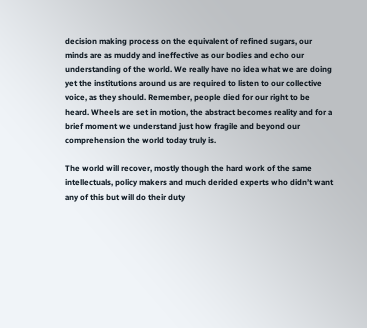decision making process on the equivalent of refined sugars, our minds are as muddy and ineffective as our bodies and echo our understanding of the world. We really have no idea what we are doing yet the institutions around us are required to listen to our collective voice, as they should. Remember, people died for our right to be heard. Wheels are set in motion, the abstract becomes reality and for a brief moment we understand just how fragile and beyond our comprehension the world today truly is.

The world will recover, mostly though the hard work of the same intellectuals, policy makers and much derided experts who didn’t want any of this but will do their duty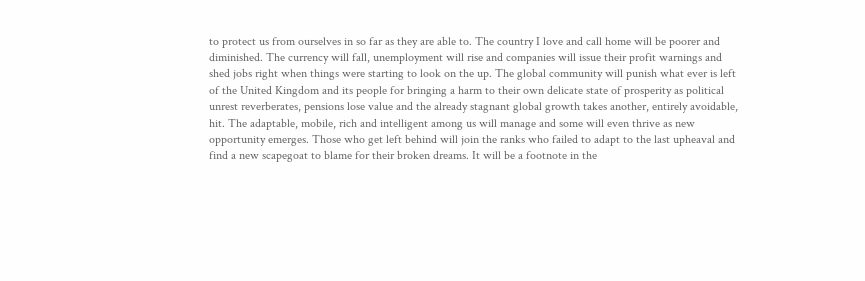to protect us from ourselves in so far as they are able to. The country I love and call home will be poorer and diminished. The currency will fall, unemployment will rise and companies will issue their profit warnings and shed jobs right when things were starting to look on the up. The global community will punish what ever is left of the United Kingdom and its people for bringing a harm to their own delicate state of prosperity as political unrest reverberates, pensions lose value and the already stagnant global growth takes another, entirely avoidable, hit. The adaptable, mobile, rich and intelligent among us will manage and some will even thrive as new opportunity emerges. Those who get left behind will join the ranks who failed to adapt to the last upheaval and find a new scapegoat to blame for their broken dreams. It will be a footnote in the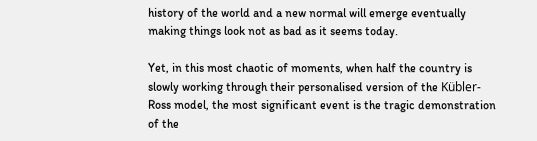history of the world and a new normal will emerge eventually making things look not as bad as it seems today.

Yet, in this most chaotic of moments, when half the country is slowly working through their personalised version of the Kübler-Ross model, the most significant event is the tragic demonstration of the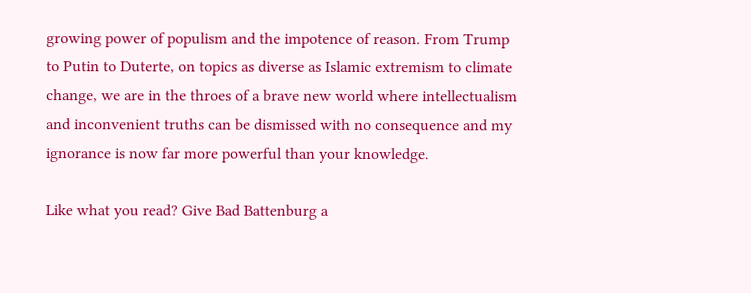growing power of populism and the impotence of reason. From Trump to Putin to Duterte, on topics as diverse as Islamic extremism to climate change, we are in the throes of a brave new world where intellectualism and inconvenient truths can be dismissed with no consequence and my ignorance is now far more powerful than your knowledge.

Like what you read? Give Bad Battenburg a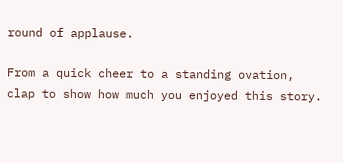round of applause.

From a quick cheer to a standing ovation, clap to show how much you enjoyed this story.